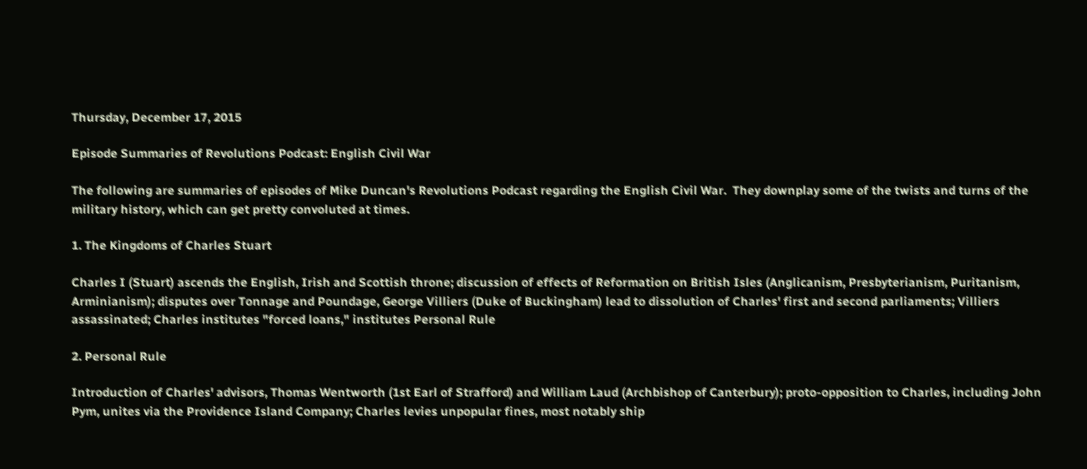Thursday, December 17, 2015

Episode Summaries of Revolutions Podcast: English Civil War

The following are summaries of episodes of Mike Duncan's Revolutions Podcast regarding the English Civil War.  They downplay some of the twists and turns of the military history, which can get pretty convoluted at times.

1. The Kingdoms of Charles Stuart

Charles I (Stuart) ascends the English, Irish and Scottish throne; discussion of effects of Reformation on British Isles (Anglicanism, Presbyterianism, Puritanism, Arminianism); disputes over Tonnage and Poundage, George Villiers (Duke of Buckingham) lead to dissolution of Charles' first and second parliaments; Villiers assassinated; Charles institutes "forced loans," institutes Personal Rule

2. Personal Rule

Introduction of Charles' advisors, Thomas Wentworth (1st Earl of Strafford) and William Laud (Archbishop of Canterbury); proto-opposition to Charles, including John Pym, unites via the Providence Island Company; Charles levies unpopular fines, most notably ship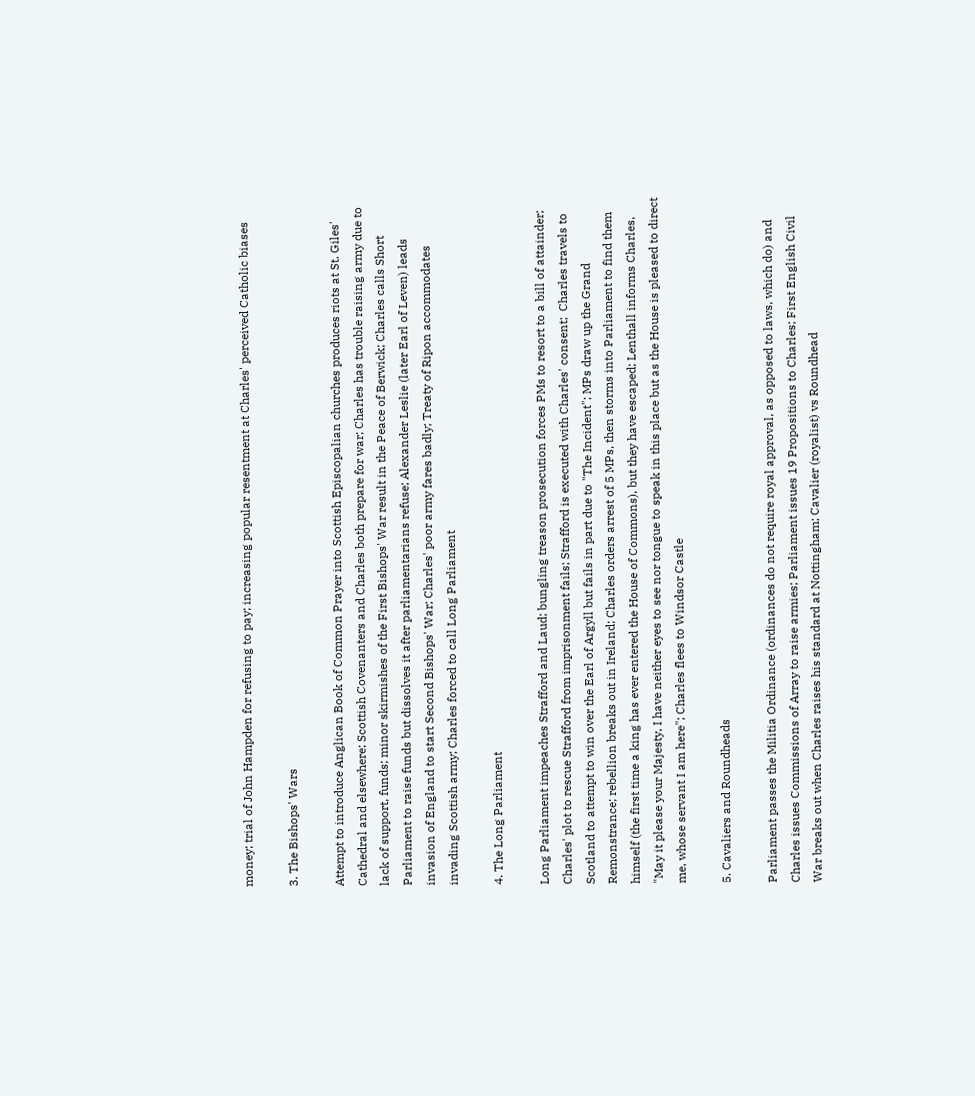money; trial of John Hampden for refusing to pay; increasing popular resentment at Charles' perceived Catholic biases

3. The Bishops' Wars

Attempt to introduce Anglican Book of Common Prayer into Scottish Episcopalian churches produces riots at St. Giles' Cathedral and elsewhere; Scottish Covenanters and Charles both prepare for war; Charles has trouble raising army due to lack of support, funds; minor skirmishes of the First Bishops' War result in the Peace of Berwick; Charles calls Short Parliament to raise funds but dissolves it after parliamentarians refuse; Alexander Leslie (later Earl of Leven) leads invasion of England to start Second Bishops' War; Charles' poor army fares badly; Treaty of Ripon accommodates invading Scottish army; Charles forced to call Long Parliament

4. The Long Parliament

Long Parliament impeaches Strafford and Laud; bungling treason prosecution forces PMs to resort to a bill of attainder; Charles' plot to rescue Strafford from imprisonment fails; Strafford is executed with Charles' consent;  Charles travels to Scotland to attempt to win over the Earl of Argyll but fails in part due to "The Incident"; MPs draw up the Grand Remonstrance; rebellion breaks out in Ireland; Charles orders arrest of 5 MPs, then storms into Parliament to find them himself (the first time a king has ever entered the House of Commons), but they have escaped; Lenthall informs Charles, "May it please your Majesty, I have neither eyes to see nor tongue to speak in this place but as the House is pleased to direct me, whose servant I am here"; Charles flees to Windsor Castle

5. Cavaliers and Roundheads

Parliament passes the Militia Ordinance (ordinances do not require royal approval, as opposed to laws, which do) and Charles issues Commissions of Array to raise armies; Parliament issues 19 Propositions to Charles; First English Civil War breaks out when Charles raises his standard at Nottingham; Cavalier (royalist) vs Roundhead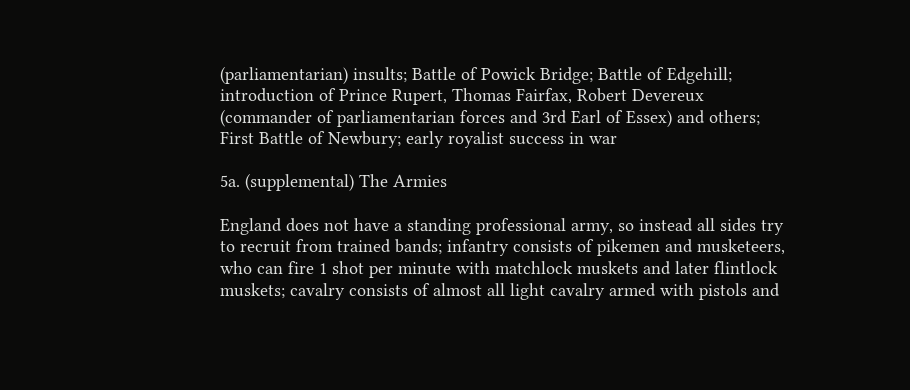(parliamentarian) insults; Battle of Powick Bridge; Battle of Edgehill; introduction of Prince Rupert, Thomas Fairfax, Robert Devereux (commander of parliamentarian forces and 3rd Earl of Essex) and others; First Battle of Newbury; early royalist success in war

5a. (supplemental) The Armies

England does not have a standing professional army, so instead all sides try to recruit from trained bands; infantry consists of pikemen and musketeers, who can fire 1 shot per minute with matchlock muskets and later flintlock muskets; cavalry consists of almost all light cavalry armed with pistols and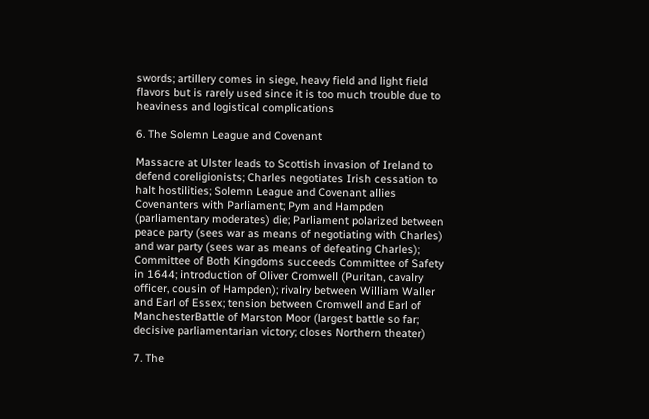swords; artillery comes in siege, heavy field and light field flavors but is rarely used since it is too much trouble due to heaviness and logistical complications

6. The Solemn League and Covenant

Massacre at Ulster leads to Scottish invasion of Ireland to defend coreligionists; Charles negotiates Irish cessation to halt hostilities; Solemn League and Covenant allies Covenanters with Parliament; Pym and Hampden (parliamentary moderates) die; Parliament polarized between peace party (sees war as means of negotiating with Charles) and war party (sees war as means of defeating Charles); Committee of Both Kingdoms succeeds Committee of Safety in 1644; introduction of Oliver Cromwell (Puritan, cavalry officer, cousin of Hampden); rivalry between William Waller and Earl of Essex; tension between Cromwell and Earl of ManchesterBattle of Marston Moor (largest battle so far; decisive parliamentarian victory; closes Northern theater)

7. The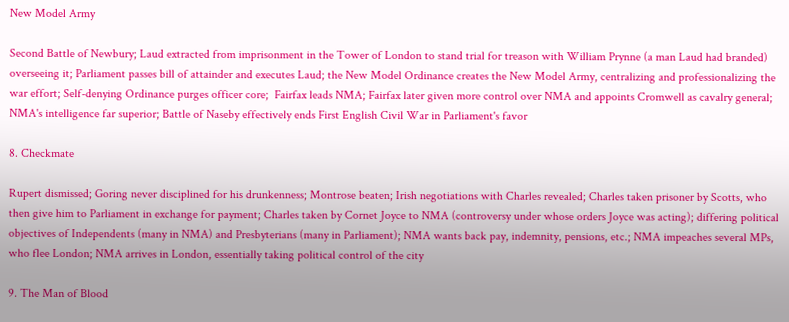New Model Army

Second Battle of Newbury; Laud extracted from imprisonment in the Tower of London to stand trial for treason with William Prynne (a man Laud had branded) overseeing it; Parliament passes bill of attainder and executes Laud; the New Model Ordinance creates the New Model Army, centralizing and professionalizing the war effort; Self-denying Ordinance purges officer core;  Fairfax leads NMA; Fairfax later given more control over NMA and appoints Cromwell as cavalry general; NMA's intelligence far superior; Battle of Naseby effectively ends First English Civil War in Parliament's favor

8. Checkmate

Rupert dismissed; Goring never disciplined for his drunkenness; Montrose beaten; Irish negotiations with Charles revealed; Charles taken prisoner by Scotts, who then give him to Parliament in exchange for payment; Charles taken by Cornet Joyce to NMA (controversy under whose orders Joyce was acting); differing political objectives of Independents (many in NMA) and Presbyterians (many in Parliament); NMA wants back pay, indemnity, pensions, etc.; NMA impeaches several MPs, who flee London; NMA arrives in London, essentially taking political control of the city

9. The Man of Blood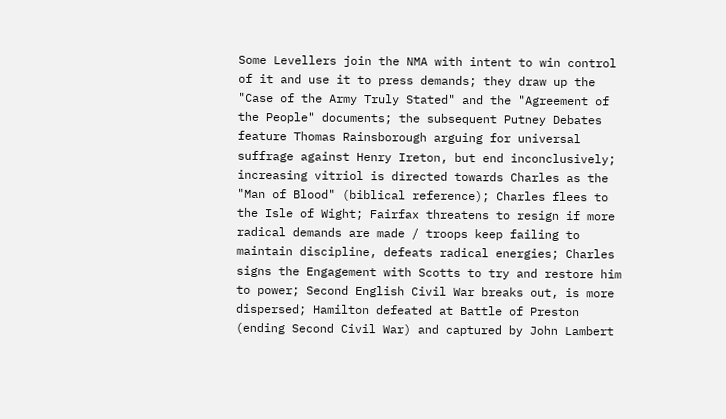Some Levellers join the NMA with intent to win control of it and use it to press demands; they draw up the "Case of the Army Truly Stated" and the "Agreement of the People" documents; the subsequent Putney Debates feature Thomas Rainsborough arguing for universal suffrage against Henry Ireton, but end inconclusively; increasing vitriol is directed towards Charles as the "Man of Blood" (biblical reference); Charles flees to the Isle of Wight; Fairfax threatens to resign if more radical demands are made / troops keep failing to maintain discipline, defeats radical energies; Charles signs the Engagement with Scotts to try and restore him to power; Second English Civil War breaks out, is more dispersed; Hamilton defeated at Battle of Preston (ending Second Civil War) and captured by John Lambert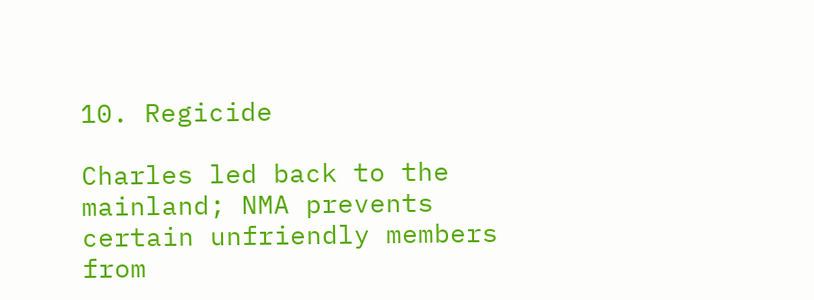10. Regicide

Charles led back to the mainland; NMA prevents certain unfriendly members from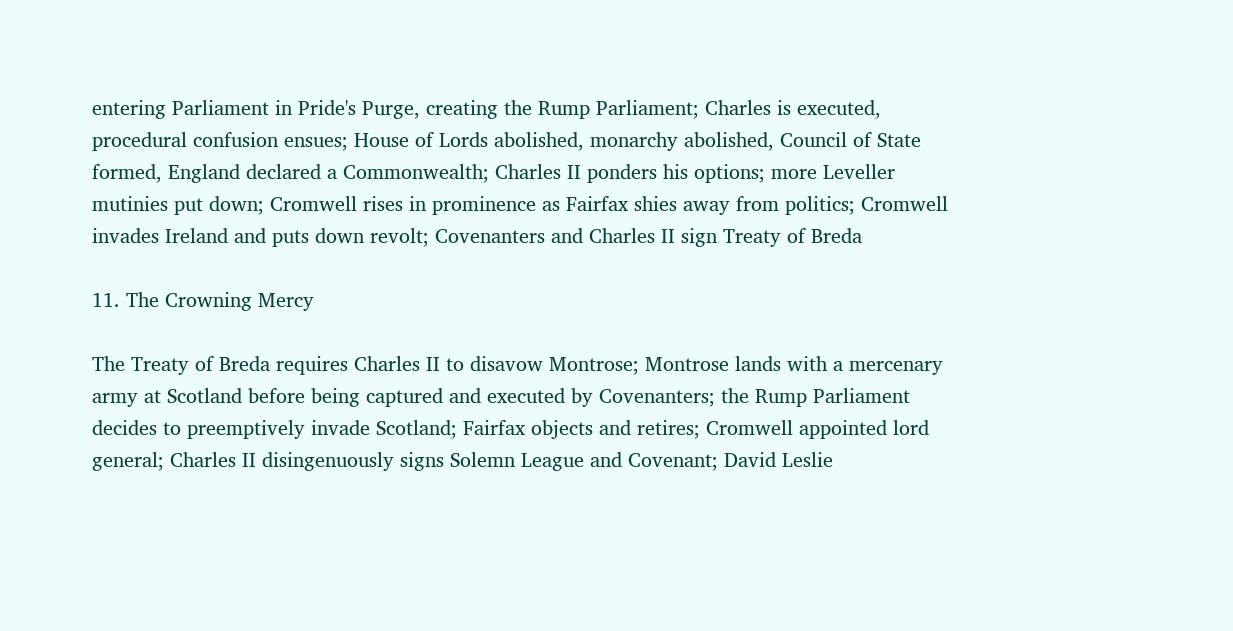entering Parliament in Pride's Purge, creating the Rump Parliament; Charles is executed, procedural confusion ensues; House of Lords abolished, monarchy abolished, Council of State formed, England declared a Commonwealth; Charles II ponders his options; more Leveller mutinies put down; Cromwell rises in prominence as Fairfax shies away from politics; Cromwell invades Ireland and puts down revolt; Covenanters and Charles II sign Treaty of Breda

11. The Crowning Mercy

The Treaty of Breda requires Charles II to disavow Montrose; Montrose lands with a mercenary army at Scotland before being captured and executed by Covenanters; the Rump Parliament decides to preemptively invade Scotland; Fairfax objects and retires; Cromwell appointed lord general; Charles II disingenuously signs Solemn League and Covenant; David Leslie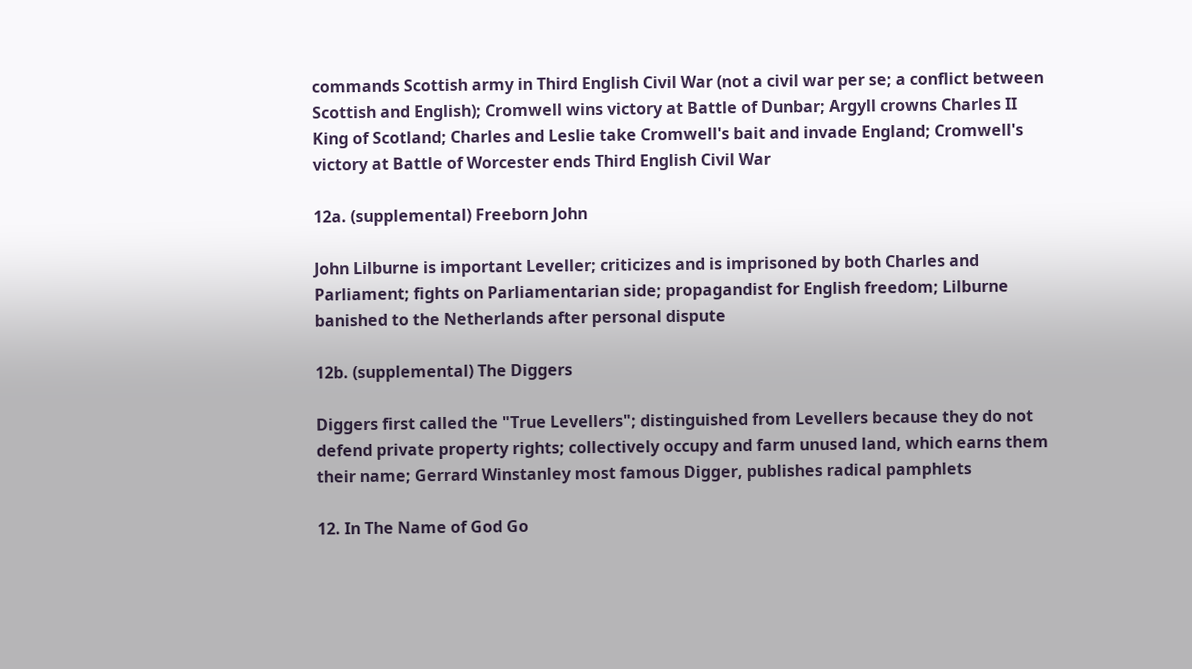commands Scottish army in Third English Civil War (not a civil war per se; a conflict between Scottish and English); Cromwell wins victory at Battle of Dunbar; Argyll crowns Charles II King of Scotland; Charles and Leslie take Cromwell's bait and invade England; Cromwell's victory at Battle of Worcester ends Third English Civil War

12a. (supplemental) Freeborn John

John Lilburne is important Leveller; criticizes and is imprisoned by both Charles and Parliament; fights on Parliamentarian side; propagandist for English freedom; Lilburne banished to the Netherlands after personal dispute

12b. (supplemental) The Diggers

Diggers first called the "True Levellers"; distinguished from Levellers because they do not defend private property rights; collectively occupy and farm unused land, which earns them their name; Gerrard Winstanley most famous Digger, publishes radical pamphlets

12. In The Name of God Go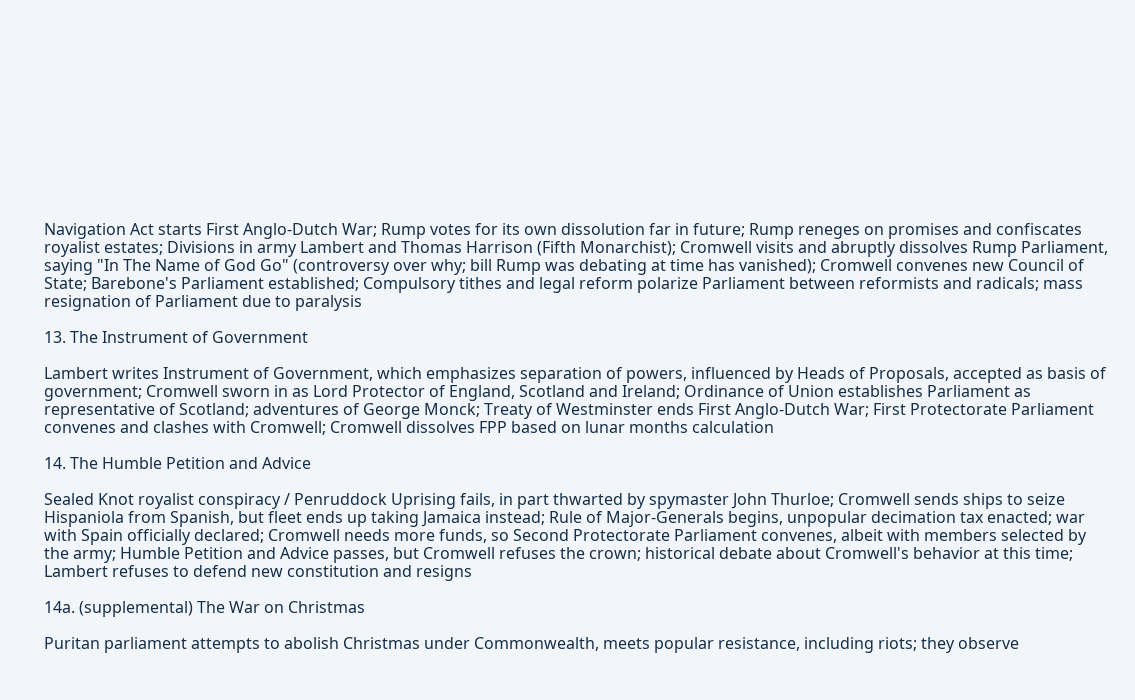Navigation Act starts First Anglo-Dutch War; Rump votes for its own dissolution far in future; Rump reneges on promises and confiscates royalist estates; Divisions in army Lambert and Thomas Harrison (Fifth Monarchist); Cromwell visits and abruptly dissolves Rump Parliament, saying "In The Name of God Go" (controversy over why; bill Rump was debating at time has vanished); Cromwell convenes new Council of State; Barebone's Parliament established; Compulsory tithes and legal reform polarize Parliament between reformists and radicals; mass resignation of Parliament due to paralysis

13. The Instrument of Government

Lambert writes Instrument of Government, which emphasizes separation of powers, influenced by Heads of Proposals, accepted as basis of government; Cromwell sworn in as Lord Protector of England, Scotland and Ireland; Ordinance of Union establishes Parliament as representative of Scotland; adventures of George Monck; Treaty of Westminster ends First Anglo-Dutch War; First Protectorate Parliament convenes and clashes with Cromwell; Cromwell dissolves FPP based on lunar months calculation

14. The Humble Petition and Advice

Sealed Knot royalist conspiracy / Penruddock Uprising fails, in part thwarted by spymaster John Thurloe; Cromwell sends ships to seize Hispaniola from Spanish, but fleet ends up taking Jamaica instead; Rule of Major-Generals begins, unpopular decimation tax enacted; war with Spain officially declared; Cromwell needs more funds, so Second Protectorate Parliament convenes, albeit with members selected by the army; Humble Petition and Advice passes, but Cromwell refuses the crown; historical debate about Cromwell's behavior at this time; Lambert refuses to defend new constitution and resigns

14a. (supplemental) The War on Christmas

Puritan parliament attempts to abolish Christmas under Commonwealth, meets popular resistance, including riots; they observe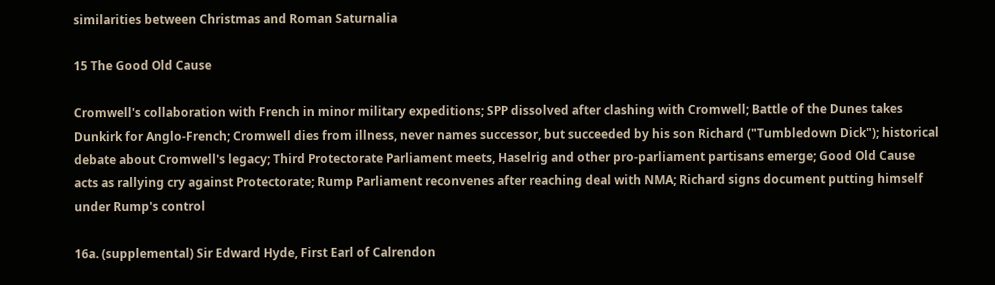similarities between Christmas and Roman Saturnalia

15 The Good Old Cause

Cromwell's collaboration with French in minor military expeditions; SPP dissolved after clashing with Cromwell; Battle of the Dunes takes Dunkirk for Anglo-French; Cromwell dies from illness, never names successor, but succeeded by his son Richard ("Tumbledown Dick"); historical debate about Cromwell's legacy; Third Protectorate Parliament meets, Haselrig and other pro-parliament partisans emerge; Good Old Cause acts as rallying cry against Protectorate; Rump Parliament reconvenes after reaching deal with NMA; Richard signs document putting himself under Rump's control

16a. (supplemental) Sir Edward Hyde, First Earl of Calrendon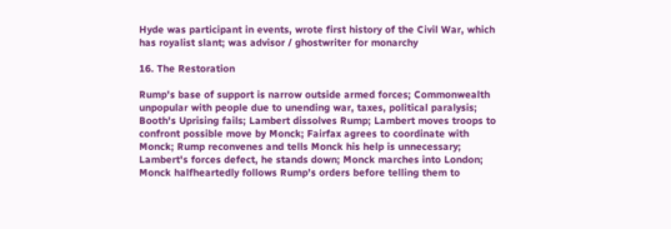Hyde was participant in events, wrote first history of the Civil War, which has royalist slant; was advisor / ghostwriter for monarchy

16. The Restoration

Rump's base of support is narrow outside armed forces; Commonwealth unpopular with people due to unending war, taxes, political paralysis; Booth's Uprising fails; Lambert dissolves Rump; Lambert moves troops to confront possible move by Monck; Fairfax agrees to coordinate with Monck; Rump reconvenes and tells Monck his help is unnecessary; Lambert's forces defect, he stands down; Monck marches into London; Monck halfheartedly follows Rump's orders before telling them to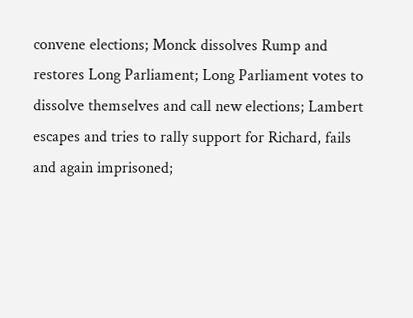convene elections; Monck dissolves Rump and restores Long Parliament; Long Parliament votes to dissolve themselves and call new elections; Lambert escapes and tries to rally support for Richard, fails and again imprisoned;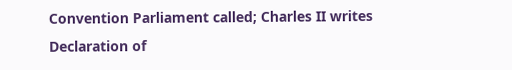Convention Parliament called; Charles II writes Declaration of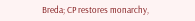Breda; CP restores monarchy,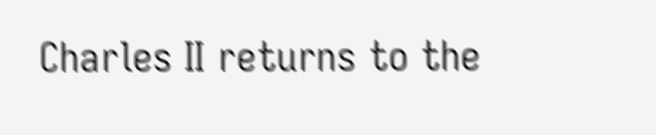Charles II returns to the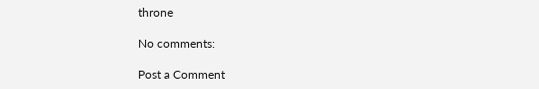throne

No comments:

Post a Comment